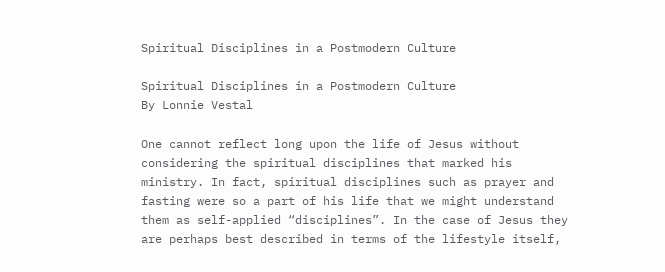Spiritual Disciplines in a Postmodern Culture

Spiritual Disciplines in a Postmodern Culture
By Lonnie Vestal

One cannot reflect long upon the life of Jesus without considering the spiritual disciplines that marked his ministry. In fact, spiritual disciplines such as prayer and fasting were so a part of his life that we might understand them as self-applied “disciplines”. In the case of Jesus they are perhaps best described in terms of the lifestyle itself,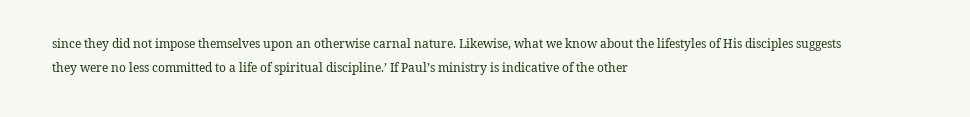since they did not impose themselves upon an otherwise carnal nature. Likewise, what we know about the lifestyles of His disciples suggests they were no less committed to a life of spiritual discipline.’ If Paul’s ministry is indicative of the other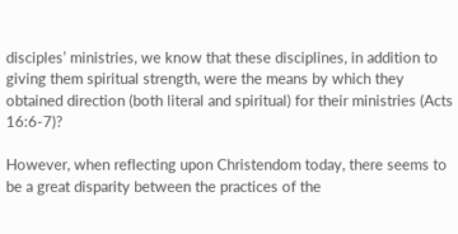disciples’ ministries, we know that these disciplines, in addition to giving them spiritual strength, were the means by which they obtained direction (both literal and spiritual) for their ministries (Acts 16:6-7)?

However, when reflecting upon Christendom today, there seems to be a great disparity between the practices of the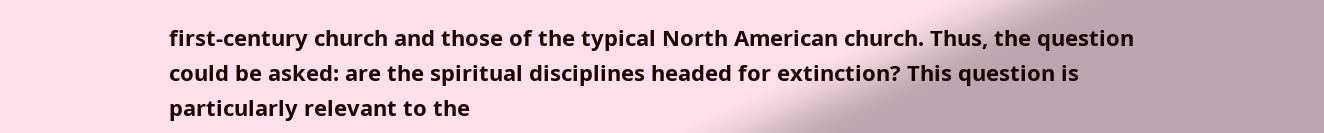first-century church and those of the typical North American church. Thus, the question could be asked: are the spiritual disciplines headed for extinction? This question is particularly relevant to the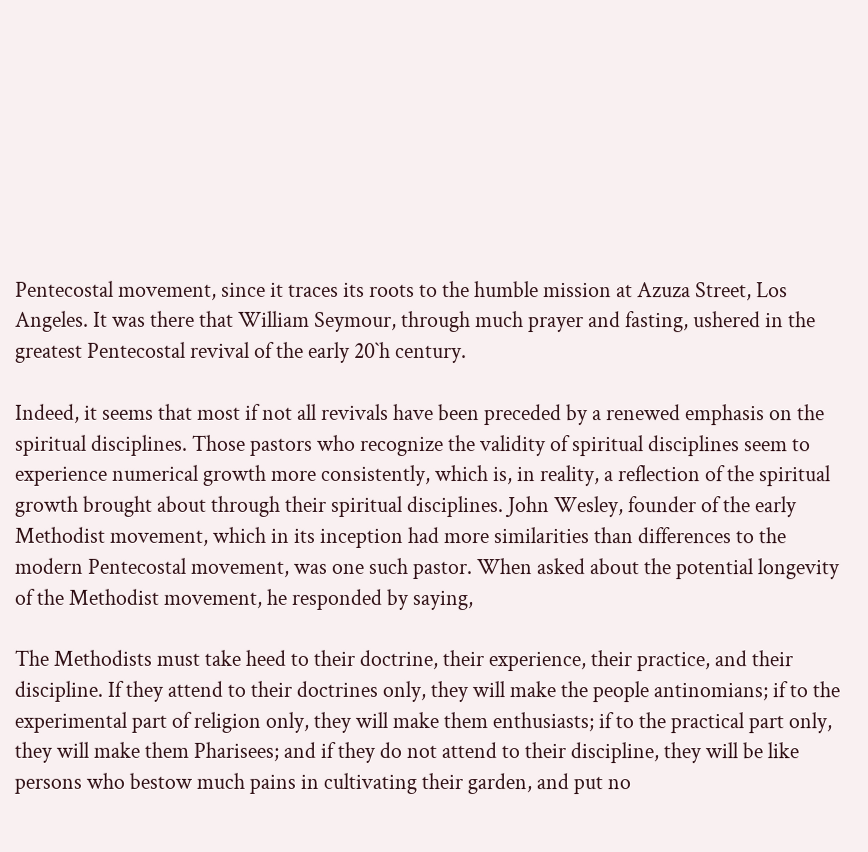Pentecostal movement, since it traces its roots to the humble mission at Azuza Street, Los Angeles. It was there that William Seymour, through much prayer and fasting, ushered in the greatest Pentecostal revival of the early 20`h century.

Indeed, it seems that most if not all revivals have been preceded by a renewed emphasis on the spiritual disciplines. Those pastors who recognize the validity of spiritual disciplines seem to experience numerical growth more consistently, which is, in reality, a reflection of the spiritual growth brought about through their spiritual disciplines. John Wesley, founder of the early Methodist movement, which in its inception had more similarities than differences to the modern Pentecostal movement, was one such pastor. When asked about the potential longevity of the Methodist movement, he responded by saying,

The Methodists must take heed to their doctrine, their experience, their practice, and their discipline. If they attend to their doctrines only, they will make the people antinomians; if to the experimental part of religion only, they will make them enthusiasts; if to the practical part only, they will make them Pharisees; and if they do not attend to their discipline, they will be like persons who bestow much pains in cultivating their garden, and put no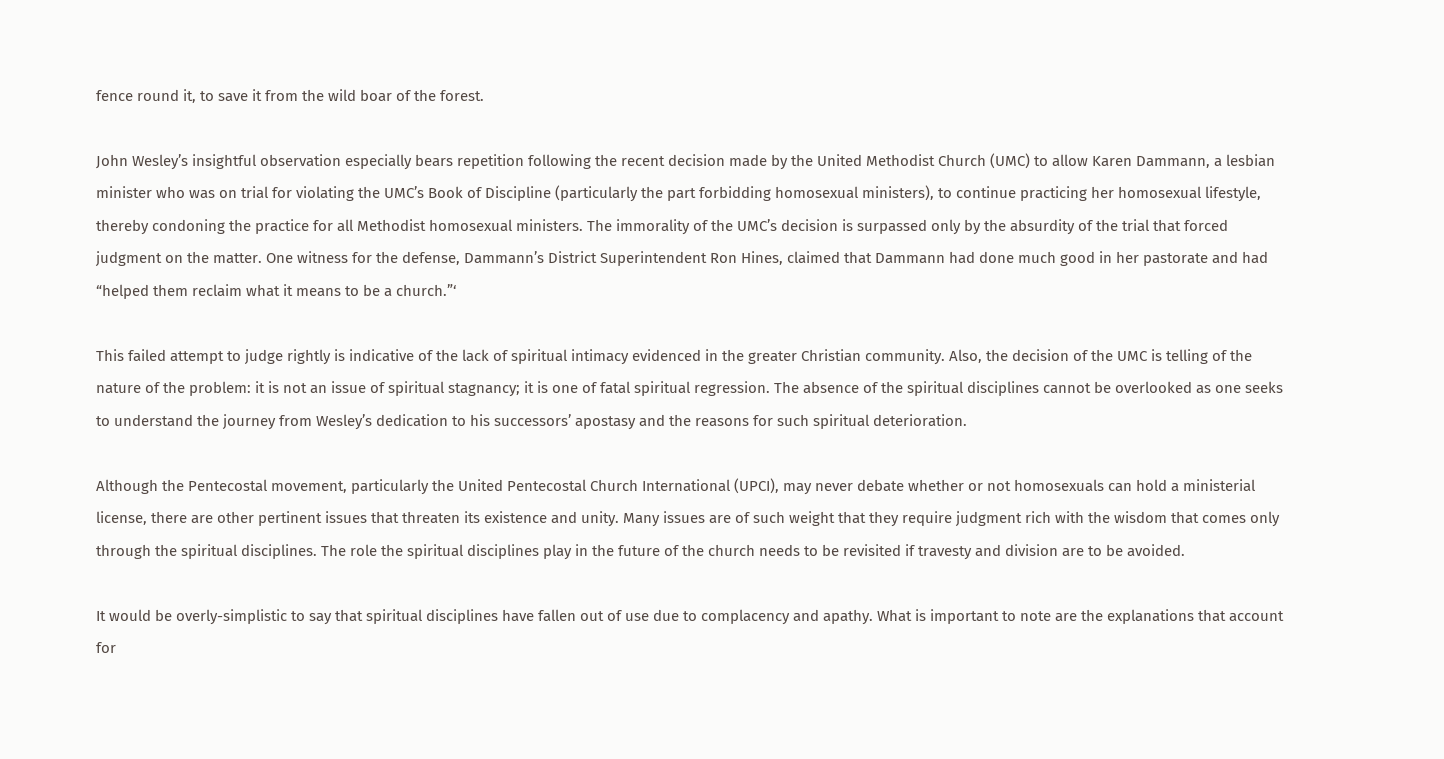fence round it, to save it from the wild boar of the forest.

John Wesley’s insightful observation especially bears repetition following the recent decision made by the United Methodist Church (UMC) to allow Karen Dammann, a lesbian minister who was on trial for violating the UMC’s Book of Discipline (particularly the part forbidding homosexual ministers), to continue practicing her homosexual lifestyle, thereby condoning the practice for all Methodist homosexual ministers. The immorality of the UMC’s decision is surpassed only by the absurdity of the trial that forced judgment on the matter. One witness for the defense, Dammann’s District Superintendent Ron Hines, claimed that Dammann had done much good in her pastorate and had “helped them reclaim what it means to be a church.”‘

This failed attempt to judge rightly is indicative of the lack of spiritual intimacy evidenced in the greater Christian community. Also, the decision of the UMC is telling of the nature of the problem: it is not an issue of spiritual stagnancy; it is one of fatal spiritual regression. The absence of the spiritual disciplines cannot be overlooked as one seeks to understand the journey from Wesley’s dedication to his successors’ apostasy and the reasons for such spiritual deterioration.

Although the Pentecostal movement, particularly the United Pentecostal Church International (UPCI), may never debate whether or not homosexuals can hold a ministerial license, there are other pertinent issues that threaten its existence and unity. Many issues are of such weight that they require judgment rich with the wisdom that comes only through the spiritual disciplines. The role the spiritual disciplines play in the future of the church needs to be revisited if travesty and division are to be avoided.

It would be overly-simplistic to say that spiritual disciplines have fallen out of use due to complacency and apathy. What is important to note are the explanations that account for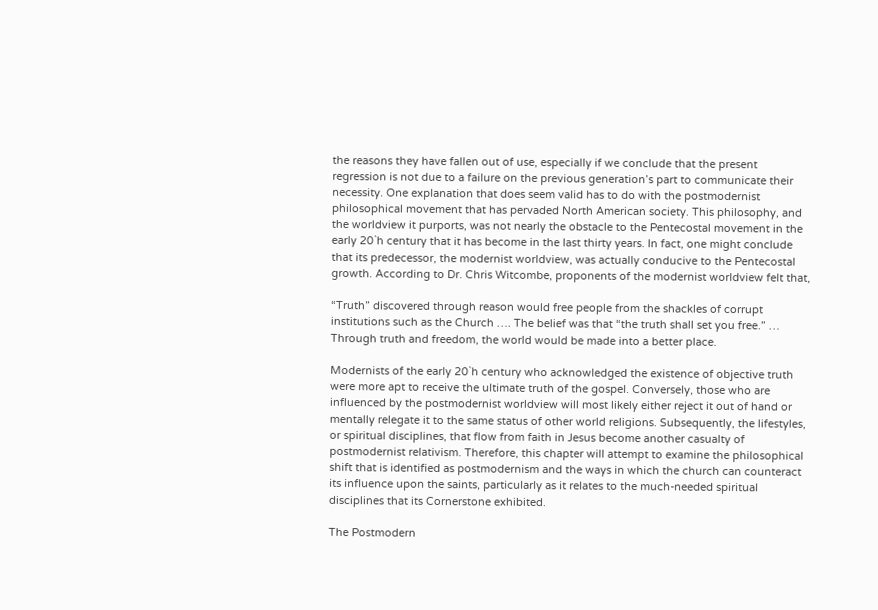the reasons they have fallen out of use, especially if we conclude that the present regression is not due to a failure on the previous generation’s part to communicate their necessity. One explanation that does seem valid has to do with the postmodernist philosophical movement that has pervaded North American society. This philosophy, and the worldview it purports, was not nearly the obstacle to the Pentecostal movement in the early 20`h century that it has become in the last thirty years. In fact, one might conclude that its predecessor, the modernist worldview, was actually conducive to the Pentecostal growth. According to Dr. Chris Witcombe, proponents of the modernist worldview felt that,

“Truth” discovered through reason would free people from the shackles of corrupt institutions such as the Church …. The belief was that “the truth shall set you free.” … Through truth and freedom, the world would be made into a better place.

Modernists of the early 20`h century who acknowledged the existence of objective truth were more apt to receive the ultimate truth of the gospel. Conversely, those who are influenced by the postmodernist worldview will most likely either reject it out of hand or mentally relegate it to the same status of other world religions. Subsequently, the lifestyles, or spiritual disciplines, that flow from faith in Jesus become another casualty of postmodernist relativism. Therefore, this chapter will attempt to examine the philosophical shift that is identified as postmodernism and the ways in which the church can counteract its influence upon the saints, particularly as it relates to the much-needed spiritual disciplines that its Cornerstone exhibited.

The Postmodern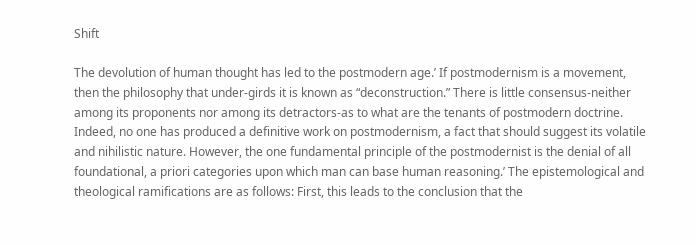Shift

The devolution of human thought has led to the postmodern age.’ If postmodernism is a movement, then the philosophy that under-girds it is known as “deconstruction.” There is little consensus-neither among its proponents nor among its detractors-as to what are the tenants of postmodern doctrine. Indeed, no one has produced a definitive work on postmodernism, a fact that should suggest its volatile and nihilistic nature. However, the one fundamental principle of the postmodernist is the denial of all foundational, a priori categories upon which man can base human reasoning.’ The epistemological and theological ramifications are as follows: First, this leads to the conclusion that the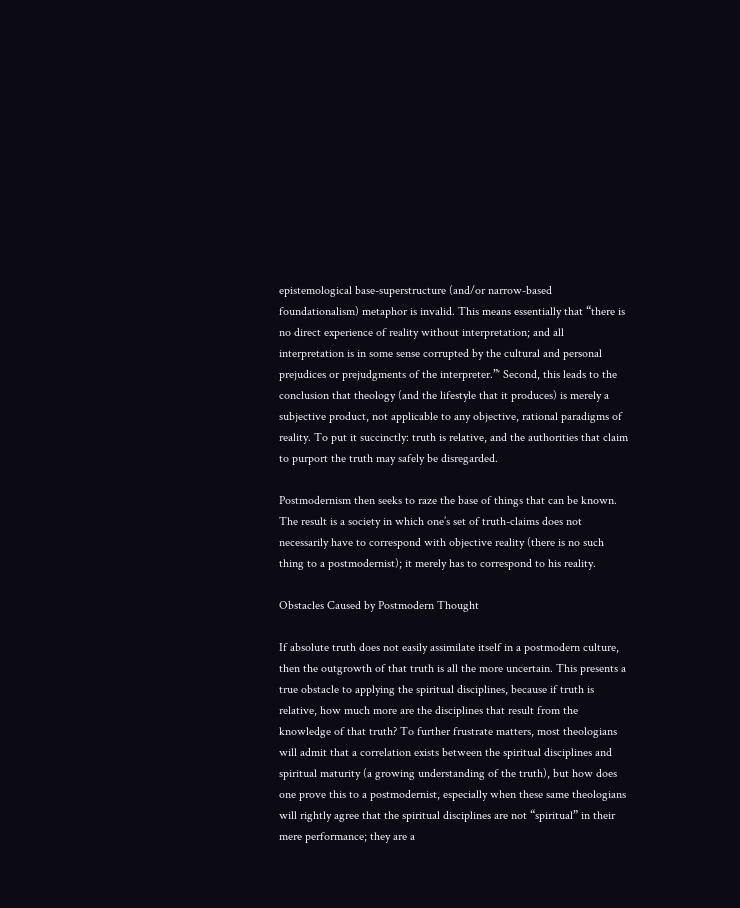epistemological base-superstructure (and/or narrow-based foundationalism) metaphor is invalid. This means essentially that “there is no direct experience of reality without interpretation; and all interpretation is in some sense corrupted by the cultural and personal prejudices or prejudgments of the interpreter.”‘ Second, this leads to the conclusion that theology (and the lifestyle that it produces) is merely a subjective product, not applicable to any objective, rational paradigms of reality. To put it succinctly: truth is relative, and the authorities that claim to purport the truth may safely be disregarded.

Postmodernism then seeks to raze the base of things that can be known. The result is a society in which one’s set of truth-claims does not necessarily have to correspond with objective reality (there is no such thing to a postmodernist); it merely has to correspond to his reality.

Obstacles Caused by Postmodern Thought

If absolute truth does not easily assimilate itself in a postmodern culture, then the outgrowth of that truth is all the more uncertain. This presents a true obstacle to applying the spiritual disciplines, because if truth is relative, how much more are the disciplines that result from the knowledge of that truth? To further frustrate matters, most theologians will admit that a correlation exists between the spiritual disciplines and spiritual maturity (a growing understanding of the truth), but how does one prove this to a postmodernist, especially when these same theologians will rightly agree that the spiritual disciplines are not “spiritual” in their mere performance; they are a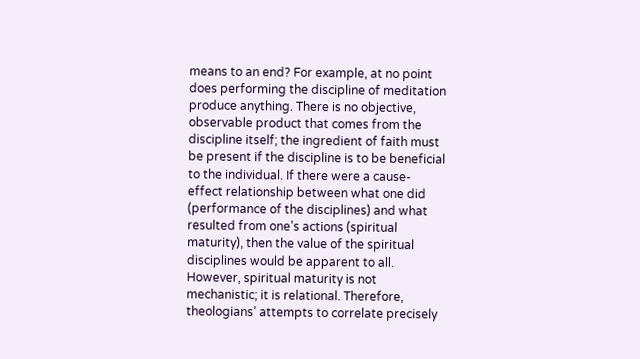means to an end? For example, at no point does performing the discipline of meditation produce anything. There is no objective, observable product that comes from the discipline itself; the ingredient of faith must be present if the discipline is to be beneficial to the individual. If there were a cause-effect relationship between what one did (performance of the disciplines) and what resulted from one’s actions (spiritual maturity), then the value of the spiritual disciplines would be apparent to all. However, spiritual maturity is not mechanistic; it is relational. Therefore, theologians’ attempts to correlate precisely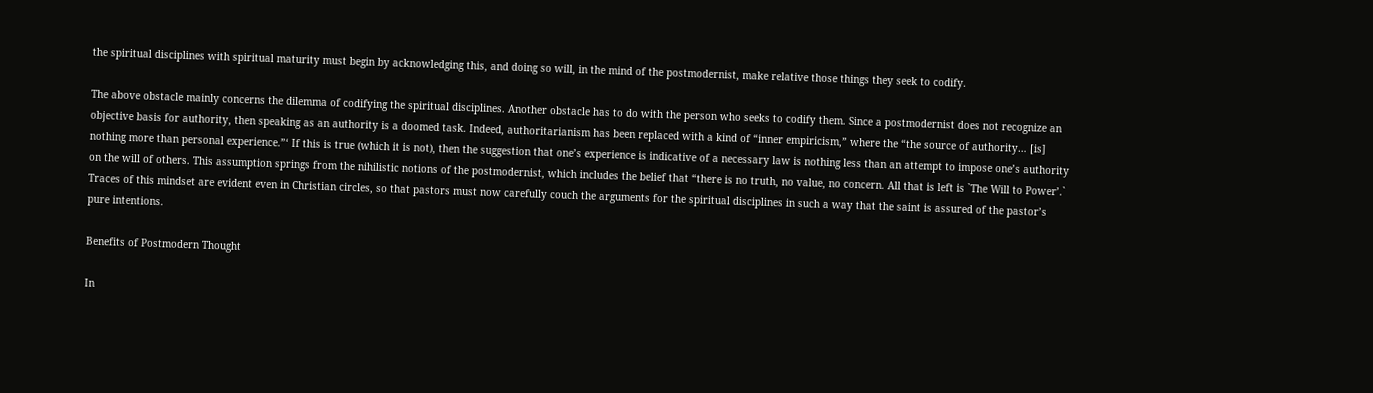the spiritual disciplines with spiritual maturity must begin by acknowledging this, and doing so will, in the mind of the postmodernist, make relative those things they seek to codify.

The above obstacle mainly concerns the dilemma of codifying the spiritual disciplines. Another obstacle has to do with the person who seeks to codify them. Since a postmodernist does not recognize an objective basis for authority, then speaking as an authority is a doomed task. Indeed, authoritarianism has been replaced with a kind of “inner empiricism,” where the “the source of authority… [is] nothing more than personal experience.”‘ If this is true (which it is not), then the suggestion that one’s experience is indicative of a necessary law is nothing less than an attempt to impose one’s authority on the will of others. This assumption springs from the nihilistic notions of the postmodernist, which includes the belief that “there is no truth, no value, no concern. All that is left is `The Will to Power’.` Traces of this mindset are evident even in Christian circles, so that pastors must now carefully couch the arguments for the spiritual disciplines in such a way that the saint is assured of the pastor’s pure intentions.

Benefits of Postmodern Thought

In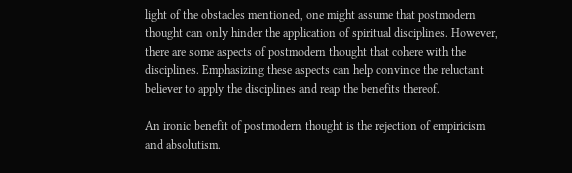light of the obstacles mentioned, one might assume that postmodern thought can only hinder the application of spiritual disciplines. However, there are some aspects of postmodern thought that cohere with the disciplines. Emphasizing these aspects can help convince the reluctant believer to apply the disciplines and reap the benefits thereof.

An ironic benefit of postmodern thought is the rejection of empiricism and absolutism.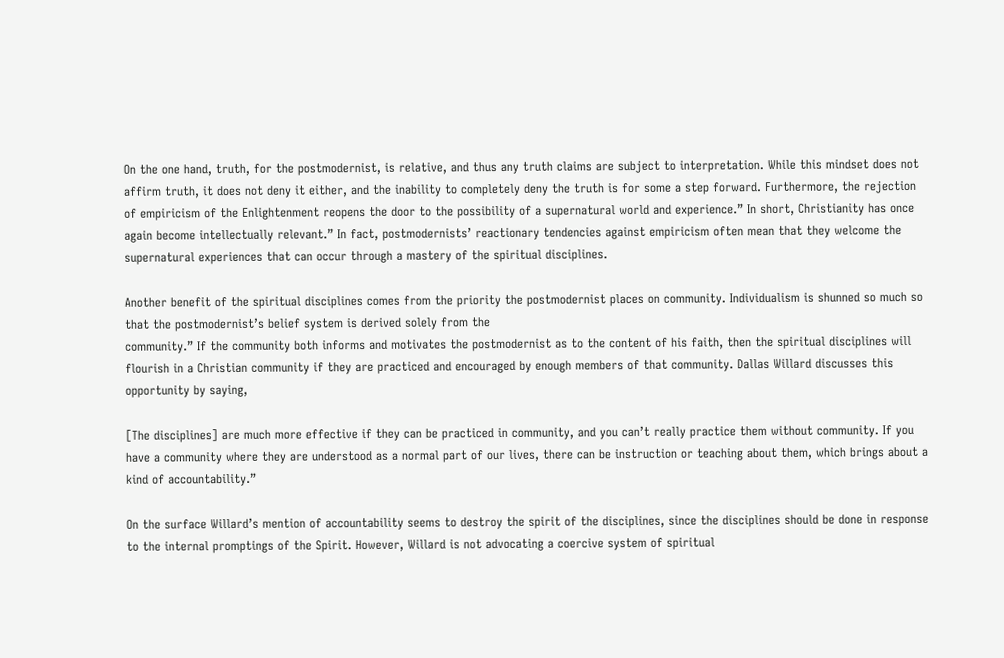On the one hand, truth, for the postmodernist, is relative, and thus any truth claims are subject to interpretation. While this mindset does not affirm truth, it does not deny it either, and the inability to completely deny the truth is for some a step forward. Furthermore, the rejection of empiricism of the Enlightenment reopens the door to the possibility of a supernatural world and experience.” In short, Christianity has once again become intellectually relevant.” In fact, postmodernists’ reactionary tendencies against empiricism often mean that they welcome the supernatural experiences that can occur through a mastery of the spiritual disciplines.

Another benefit of the spiritual disciplines comes from the priority the postmodernist places on community. Individualism is shunned so much so that the postmodernist’s belief system is derived solely from the
community.” If the community both informs and motivates the postmodernist as to the content of his faith, then the spiritual disciplines will flourish in a Christian community if they are practiced and encouraged by enough members of that community. Dallas Willard discusses this opportunity by saying,

[The disciplines] are much more effective if they can be practiced in community, and you can’t really practice them without community. If you have a community where they are understood as a normal part of our lives, there can be instruction or teaching about them, which brings about a kind of accountability.”

On the surface Willard’s mention of accountability seems to destroy the spirit of the disciplines, since the disciplines should be done in response to the internal promptings of the Spirit. However, Willard is not advocating a coercive system of spiritual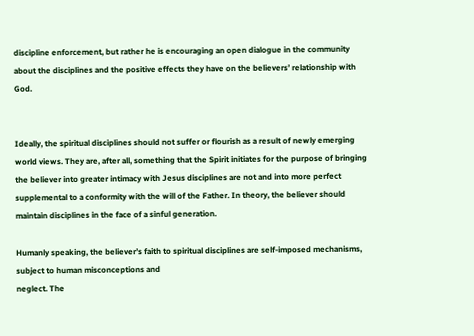discipline enforcement, but rather he is encouraging an open dialogue in the community about the disciplines and the positive effects they have on the believers’ relationship with God.


Ideally, the spiritual disciplines should not suffer or flourish as a result of newly emerging world views. They are, after all, something that the Spirit initiates for the purpose of bringing the believer into greater intimacy with Jesus disciplines are not and into more perfect supplemental to a conformity with the will of the Father. In theory, the believer should maintain disciplines in the face of a sinful generation.

Humanly speaking, the believer’s faith to spiritual disciplines are self-imposed mechanisms, subject to human misconceptions and
neglect. The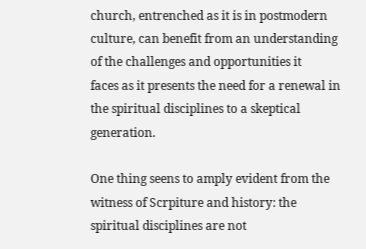church, entrenched as it is in postmodern culture, can benefit from an understanding of the challenges and opportunities it
faces as it presents the need for a renewal in the spiritual disciplines to a skeptical generation.

One thing seens to amply evident from the witness of Scrpiture and history: the spiritual disciplines are not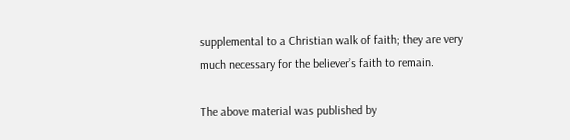supplemental to a Christian walk of faith; they are very much necessary for the believer’s faith to remain.

The above material was published by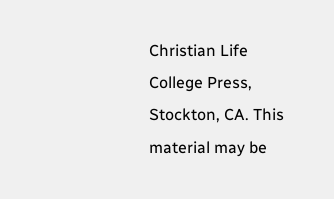Christian Life College Press, Stockton, CA. This material may be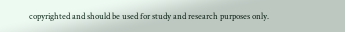copyrighted and should be used for study and research purposes only.